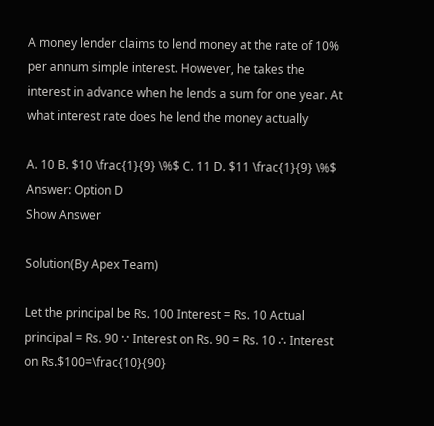A money lender claims to lend money at the rate of 10% per annum simple interest. However, he takes the interest in advance when he lends a sum for one year. At what interest rate does he lend the money actually

A. 10 B. $10 \frac{1}{9} \%$ C. 11 D. $11 \frac{1}{9} \%$ Answer: Option D
Show Answer

Solution(By Apex Team)

Let the principal be Rs. 100 Interest = Rs. 10 Actual principal = Rs. 90 ∵ Interest on Rs. 90 = Rs. 10 ∴ Interest on Rs.$100=\frac{10}{90}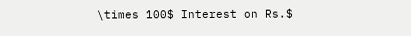\times 100$ Interest on Rs.$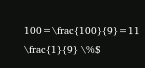100=\frac{100}{9}=11 \frac{1}{9} \%$